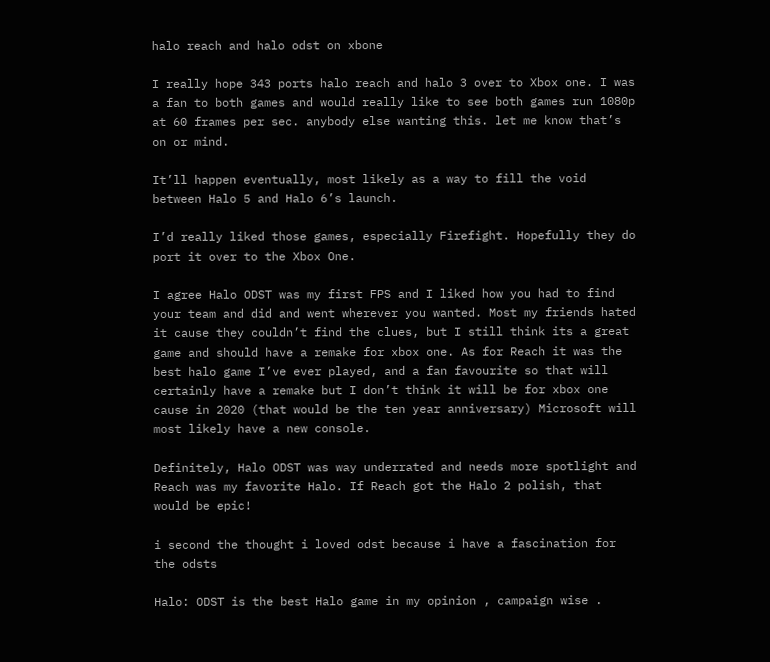halo reach and halo odst on xbone

I really hope 343 ports halo reach and halo 3 over to Xbox one. I was a fan to both games and would really like to see both games run 1080p at 60 frames per sec. anybody else wanting this. let me know that’s on or mind.

It’ll happen eventually, most likely as a way to fill the void between Halo 5 and Halo 6’s launch.

I’d really liked those games, especially Firefight. Hopefully they do port it over to the Xbox One.

I agree Halo ODST was my first FPS and I liked how you had to find your team and did and went wherever you wanted. Most my friends hated it cause they couldn’t find the clues, but I still think its a great game and should have a remake for xbox one. As for Reach it was the best halo game I’ve ever played, and a fan favourite so that will certainly have a remake but I don’t think it will be for xbox one cause in 2020 (that would be the ten year anniversary) Microsoft will most likely have a new console.

Definitely, Halo ODST was way underrated and needs more spotlight and Reach was my favorite Halo. If Reach got the Halo 2 polish, that would be epic!

i second the thought i loved odst because i have a fascination for the odsts

Halo: ODST is the best Halo game in my opinion , campaign wise .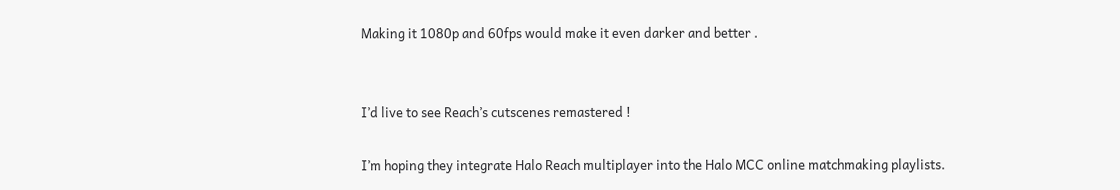Making it 1080p and 60fps would make it even darker and better .


I’d live to see Reach’s cutscenes remastered !

I’m hoping they integrate Halo Reach multiplayer into the Halo MCC online matchmaking playlists.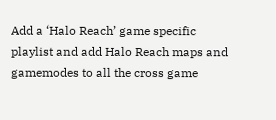Add a ‘Halo Reach’ game specific playlist and add Halo Reach maps and gamemodes to all the cross game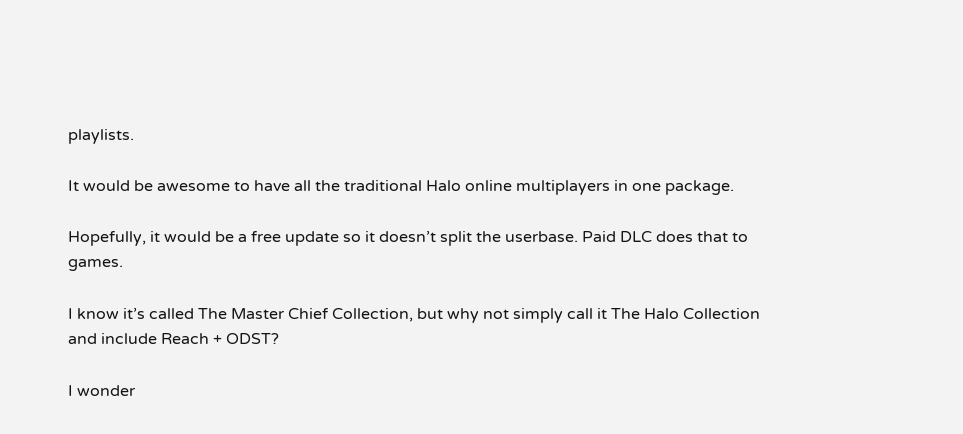playlists.

It would be awesome to have all the traditional Halo online multiplayers in one package.

Hopefully, it would be a free update so it doesn’t split the userbase. Paid DLC does that to games.

I know it’s called The Master Chief Collection, but why not simply call it The Halo Collection and include Reach + ODST?

I wonder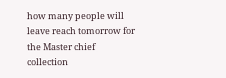how many people will leave reach tomorrow for the Master chief collection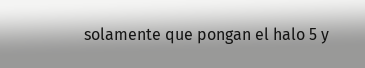solamente que pongan el halo 5 y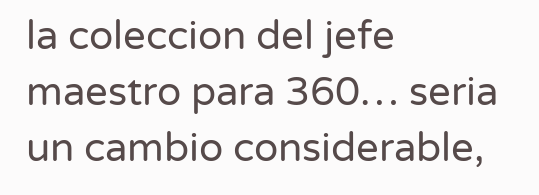la coleccion del jefe maestro para 360… seria un cambio considerable,